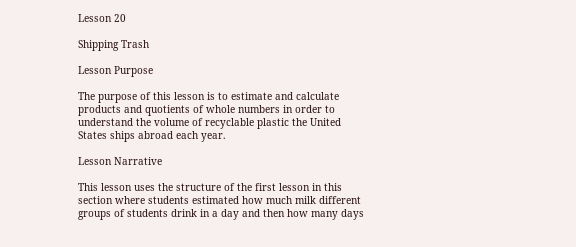Lesson 20

Shipping Trash

Lesson Purpose

The purpose of this lesson is to estimate and calculate products and quotients of whole numbers in order to understand the volume of recyclable plastic the United States ships abroad each year.

Lesson Narrative

This lesson uses the structure of the first lesson in this section where students estimated how much milk different groups of students drink in a day and then how many days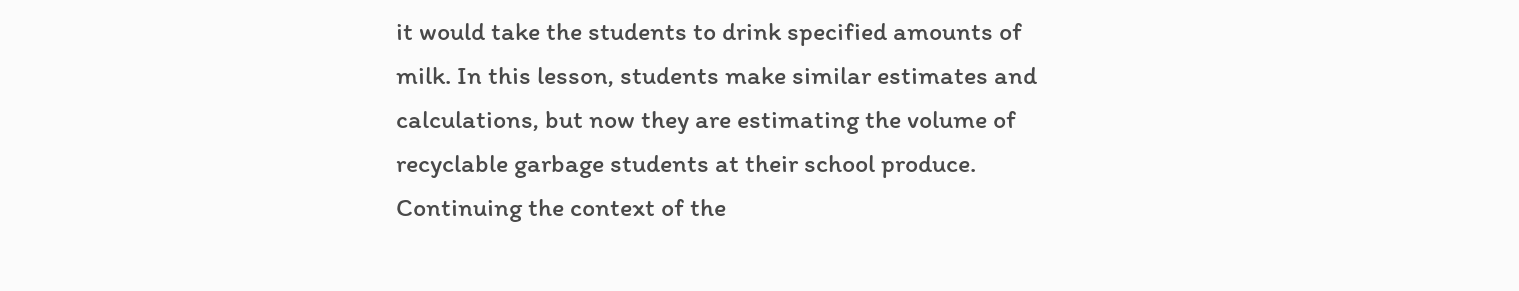it would take the students to drink specified amounts of milk. In this lesson, students make similar estimates and calculations, but now they are estimating the volume of recyclable garbage students at their school produce. Continuing the context of the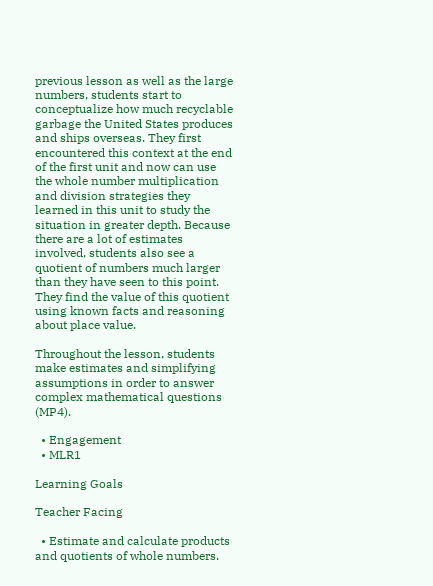previous lesson as well as the large numbers, students start to conceptualize how much recyclable garbage the United States produces and ships overseas. They first encountered this context at the end of the first unit and now can use the whole number multiplication and division strategies they learned in this unit to study the situation in greater depth. Because there are a lot of estimates involved, students also see a quotient of numbers much larger than they have seen to this point. They find the value of this quotient using known facts and reasoning about place value.

Throughout the lesson, students make estimates and simplifying assumptions in order to answer complex mathematical questions (MP4).

  • Engagement
  • MLR1

Learning Goals

Teacher Facing

  • Estimate and calculate products and quotients of whole numbers.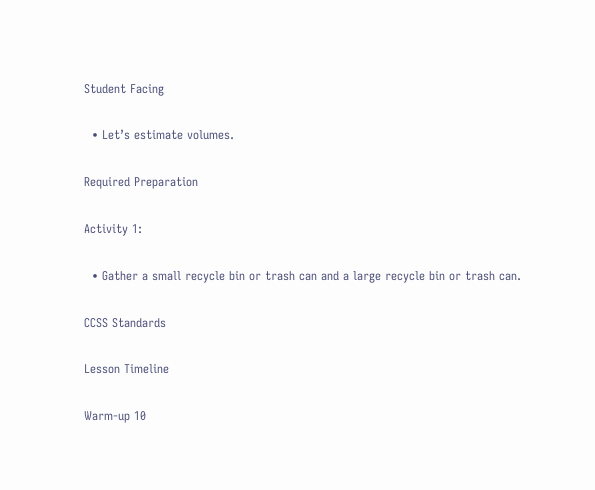Student Facing

  • Let’s estimate volumes.

Required Preparation

Activity 1:

  • Gather a small recycle bin or trash can and a large recycle bin or trash can.

CCSS Standards

Lesson Timeline

Warm-up 10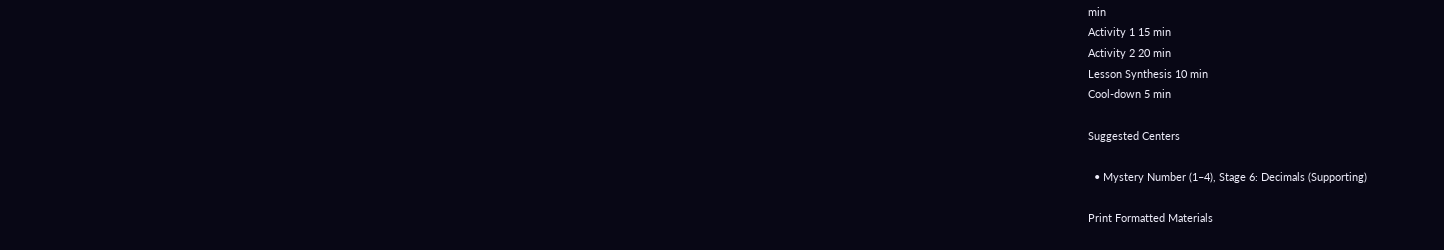min
Activity 1 15 min
Activity 2 20 min
Lesson Synthesis 10 min
Cool-down 5 min

Suggested Centers

  • Mystery Number (1–4), Stage 6: Decimals (Supporting)

Print Formatted Materials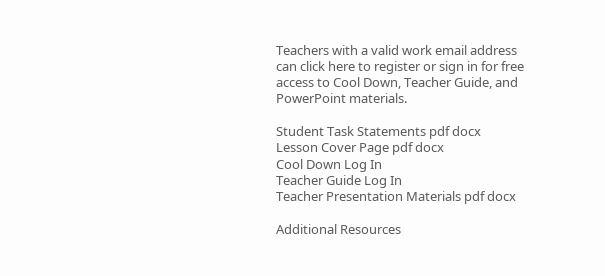Teachers with a valid work email address can click here to register or sign in for free access to Cool Down, Teacher Guide, and PowerPoint materials.

Student Task Statements pdf docx
Lesson Cover Page pdf docx
Cool Down Log In
Teacher Guide Log In
Teacher Presentation Materials pdf docx

Additional Resources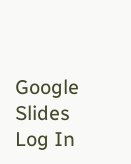Google Slides Log In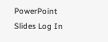PowerPoint Slides Log In